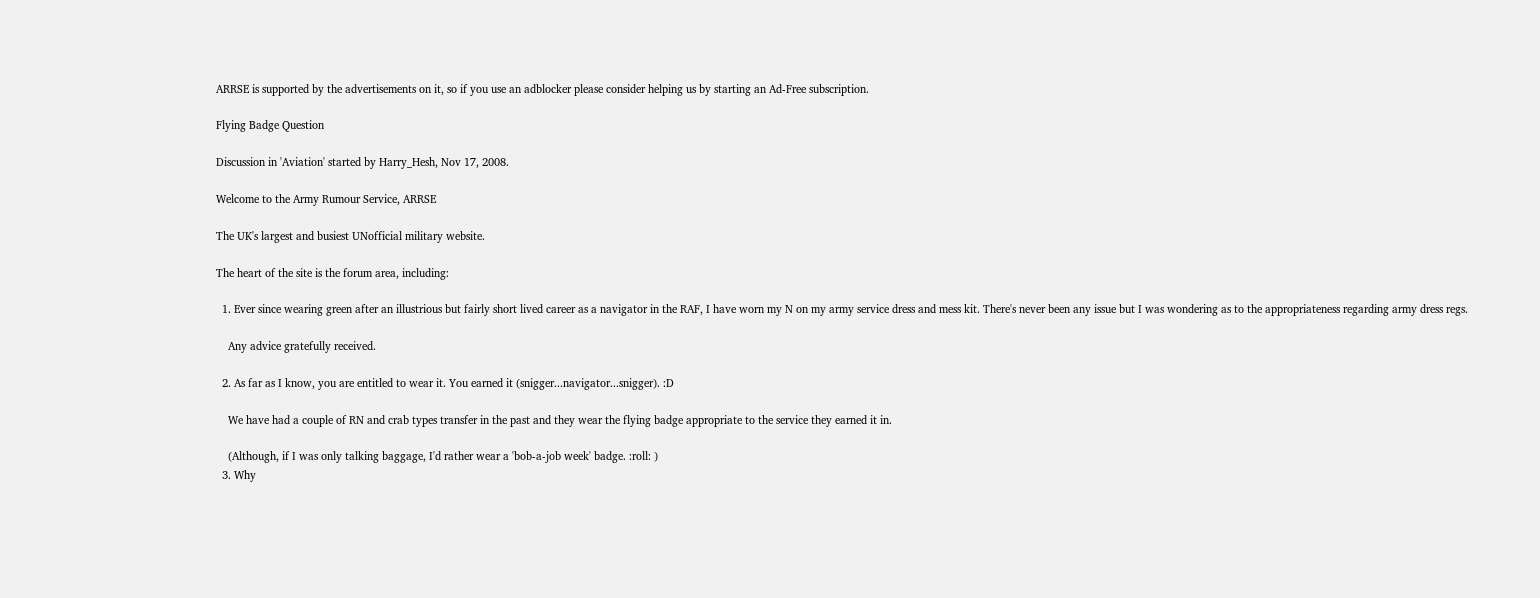ARRSE is supported by the advertisements on it, so if you use an adblocker please consider helping us by starting an Ad-Free subscription.

Flying Badge Question

Discussion in 'Aviation' started by Harry_Hesh, Nov 17, 2008.

Welcome to the Army Rumour Service, ARRSE

The UK's largest and busiest UNofficial military website.

The heart of the site is the forum area, including:

  1. Ever since wearing green after an illustrious but fairly short lived career as a navigator in the RAF, I have worn my N on my army service dress and mess kit. There's never been any issue but I was wondering as to the appropriateness regarding army dress regs.

    Any advice gratefully received.

  2. As far as I know, you are entitled to wear it. You earned it (snigger...navigator...snigger). :D

    We have had a couple of RN and crab types transfer in the past and they wear the flying badge appropriate to the service they earned it in.

    (Although, if I was only talking baggage, I'd rather wear a 'bob-a-job week' badge. :roll: )
  3. Why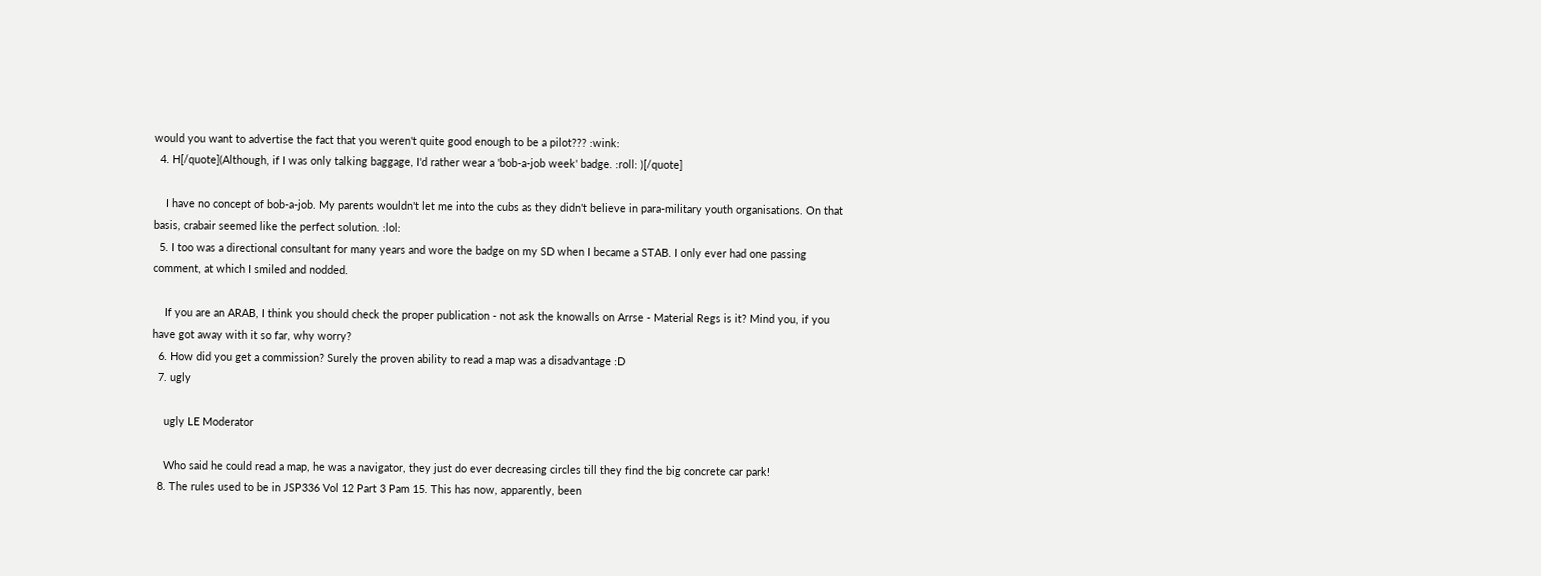would you want to advertise the fact that you weren't quite good enough to be a pilot??? :wink:
  4. H[/quote](Although, if I was only talking baggage, I'd rather wear a 'bob-a-job week' badge. :roll: )[/quote]

    I have no concept of bob-a-job. My parents wouldn't let me into the cubs as they didn't believe in para-military youth organisations. On that basis, crabair seemed like the perfect solution. :lol:
  5. I too was a directional consultant for many years and wore the badge on my SD when I became a STAB. I only ever had one passing comment, at which I smiled and nodded.

    If you are an ARAB, I think you should check the proper publication - not ask the knowalls on Arrse - Material Regs is it? Mind you, if you have got away with it so far, why worry?
  6. How did you get a commission? Surely the proven ability to read a map was a disadvantage :D
  7. ugly

    ugly LE Moderator

    Who said he could read a map, he was a navigator, they just do ever decreasing circles till they find the big concrete car park!
  8. The rules used to be in JSP336 Vol 12 Part 3 Pam 15. This has now, apparently, been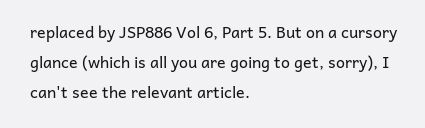replaced by JSP886 Vol 6, Part 5. But on a cursory glance (which is all you are going to get, sorry), I can't see the relevant article.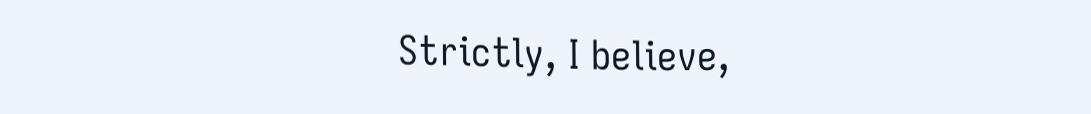Strictly, I believe,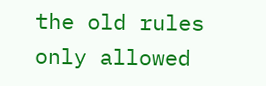the old rules only allowed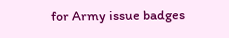for Army issue badges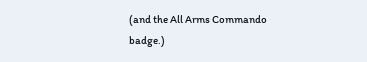(and the All Arms Commando badge.)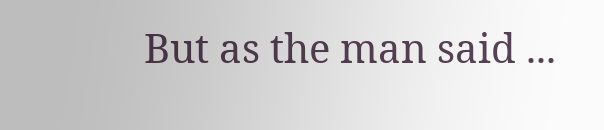But as the man said ...